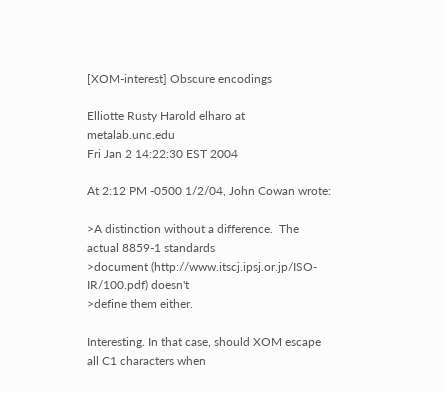[XOM-interest] Obscure encodings

Elliotte Rusty Harold elharo at metalab.unc.edu
Fri Jan 2 14:22:30 EST 2004

At 2:12 PM -0500 1/2/04, John Cowan wrote:

>A distinction without a difference.  The actual 8859-1 standards
>document (http://www.itscj.ipsj.or.jp/ISO-IR/100.pdf) doesn't
>define them either.

Interesting. In that case, should XOM escape all C1 characters when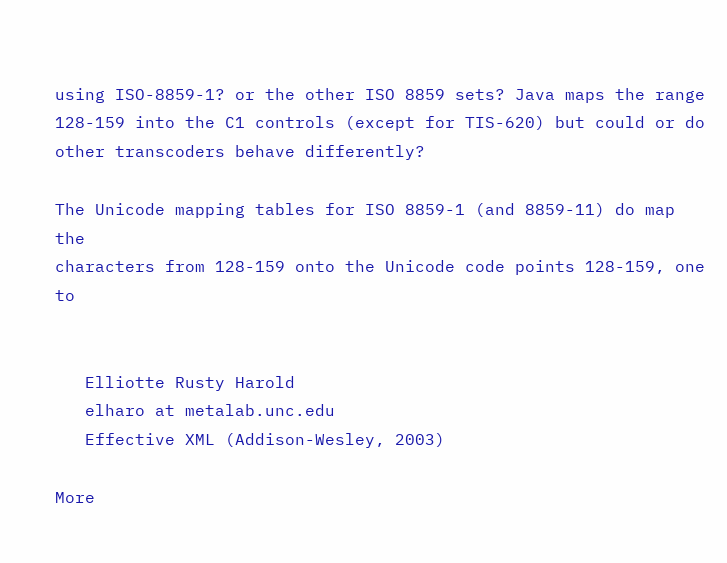using ISO-8859-1? or the other ISO 8859 sets? Java maps the range
128-159 into the C1 controls (except for TIS-620) but could or do
other transcoders behave differently?

The Unicode mapping tables for ISO 8859-1 (and 8859-11) do map the
characters from 128-159 onto the Unicode code points 128-159, one to


   Elliotte Rusty Harold
   elharo at metalab.unc.edu
   Effective XML (Addison-Wesley, 2003)

More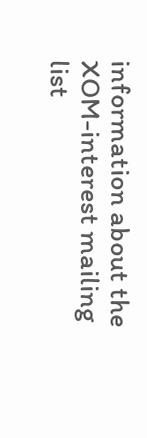information about the XOM-interest mailing list